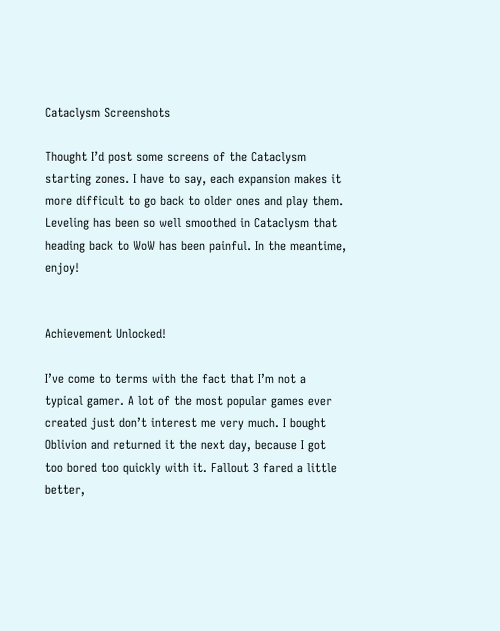Cataclysm Screenshots

Thought I’d post some screens of the Cataclysm starting zones. I have to say, each expansion makes it more difficult to go back to older ones and play them. Leveling has been so well smoothed in Cataclysm that heading back to WoW has been painful. In the meantime, enjoy!


Achievement Unlocked!

I’ve come to terms with the fact that I’m not a typical gamer. A lot of the most popular games ever created just don’t interest me very much. I bought Oblivion and returned it the next day, because I got too bored too quickly with it. Fallout 3 fared a little better,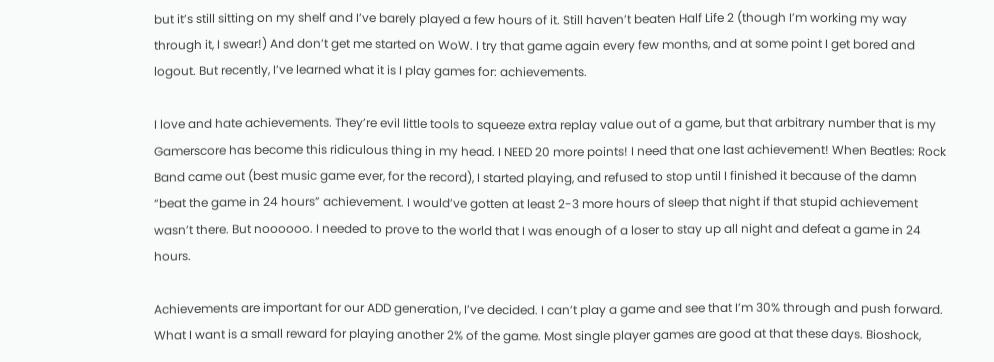but it’s still sitting on my shelf and I’ve barely played a few hours of it. Still haven’t beaten Half Life 2 (though I’m working my way through it, I swear!) And don’t get me started on WoW. I try that game again every few months, and at some point I get bored and logout. But recently, I’ve learned what it is I play games for: achievements.

I love and hate achievements. They’re evil little tools to squeeze extra replay value out of a game, but that arbitrary number that is my Gamerscore has become this ridiculous thing in my head. I NEED 20 more points! I need that one last achievement! When Beatles: Rock Band came out (best music game ever, for the record), I started playing, and refused to stop until I finished it because of the damn “beat the game in 24 hours” achievement. I would’ve gotten at least 2-3 more hours of sleep that night if that stupid achievement wasn’t there. But noooooo. I needed to prove to the world that I was enough of a loser to stay up all night and defeat a game in 24 hours.

Achievements are important for our ADD generation, I’ve decided. I can’t play a game and see that I’m 30% through and push forward. What I want is a small reward for playing another 2% of the game. Most single player games are good at that these days. Bioshock,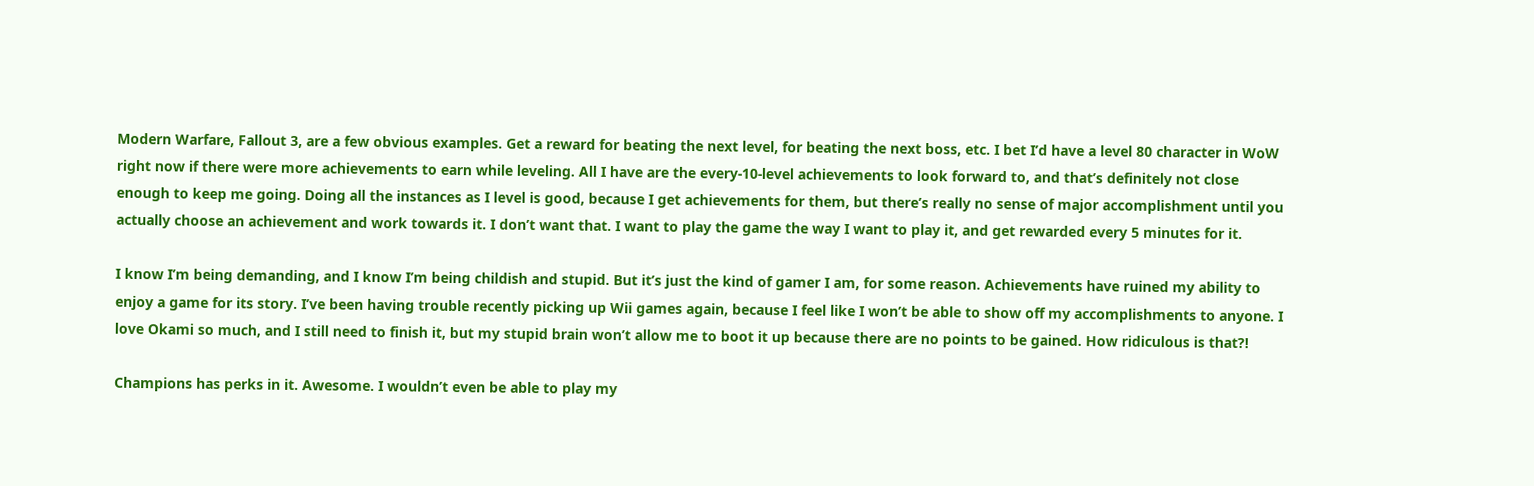Modern Warfare, Fallout 3, are a few obvious examples. Get a reward for beating the next level, for beating the next boss, etc. I bet I’d have a level 80 character in WoW right now if there were more achievements to earn while leveling. All I have are the every-10-level achievements to look forward to, and that’s definitely not close enough to keep me going. Doing all the instances as I level is good, because I get achievements for them, but there’s really no sense of major accomplishment until you actually choose an achievement and work towards it. I don’t want that. I want to play the game the way I want to play it, and get rewarded every 5 minutes for it.

I know I’m being demanding, and I know I’m being childish and stupid. But it’s just the kind of gamer I am, for some reason. Achievements have ruined my ability to enjoy a game for its story. I’ve been having trouble recently picking up Wii games again, because I feel like I won’t be able to show off my accomplishments to anyone. I love Okami so much, and I still need to finish it, but my stupid brain won’t allow me to boot it up because there are no points to be gained. How ridiculous is that?!

Champions has perks in it. Awesome. I wouldn’t even be able to play my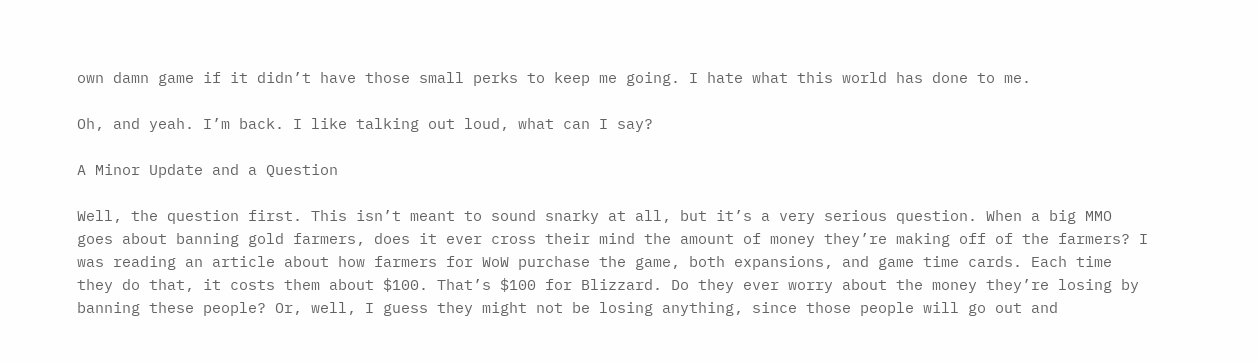own damn game if it didn’t have those small perks to keep me going. I hate what this world has done to me.

Oh, and yeah. I’m back. I like talking out loud, what can I say?

A Minor Update and a Question

Well, the question first. This isn’t meant to sound snarky at all, but it’s a very serious question. When a big MMO goes about banning gold farmers, does it ever cross their mind the amount of money they’re making off of the farmers? I was reading an article about how farmers for WoW purchase the game, both expansions, and game time cards. Each time they do that, it costs them about $100. That’s $100 for Blizzard. Do they ever worry about the money they’re losing by banning these people? Or, well, I guess they might not be losing anything, since those people will go out and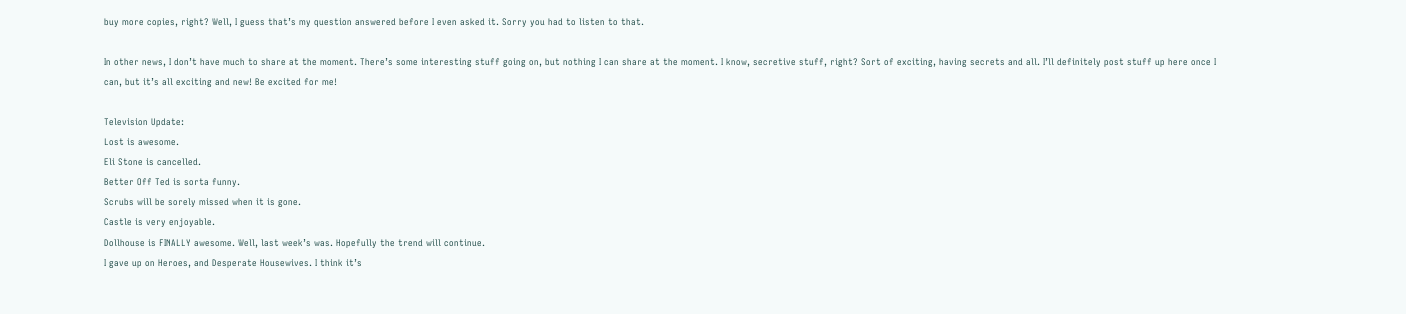buy more copies, right? Well, I guess that’s my question answered before I even asked it. Sorry you had to listen to that.

In other news, I don’t have much to share at the moment. There’s some interesting stuff going on, but nothing I can share at the moment. I know, secretive stuff, right? Sort of exciting, having secrets and all. I’ll definitely post stuff up here once I can, but it’s all exciting and new! Be excited for me!

Television Update:
Lost is awesome.
Eli Stone is cancelled.
Better Off Ted is sorta funny.
Scrubs will be sorely missed when it is gone.
Castle is very enjoyable.
Dollhouse is FINALLY awesome. Well, last week’s was. Hopefully the trend will continue.
I gave up on Heroes, and Desperate Housewives. I think it’s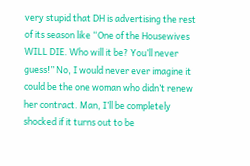very stupid that DH is advertising the rest of its season like “One of the Housewives WILL DIE. Who will it be? You’ll never guess!” No, I would never ever imagine it could be the one woman who didn’t renew her contract. Man, I’ll be completely shocked if it turns out to be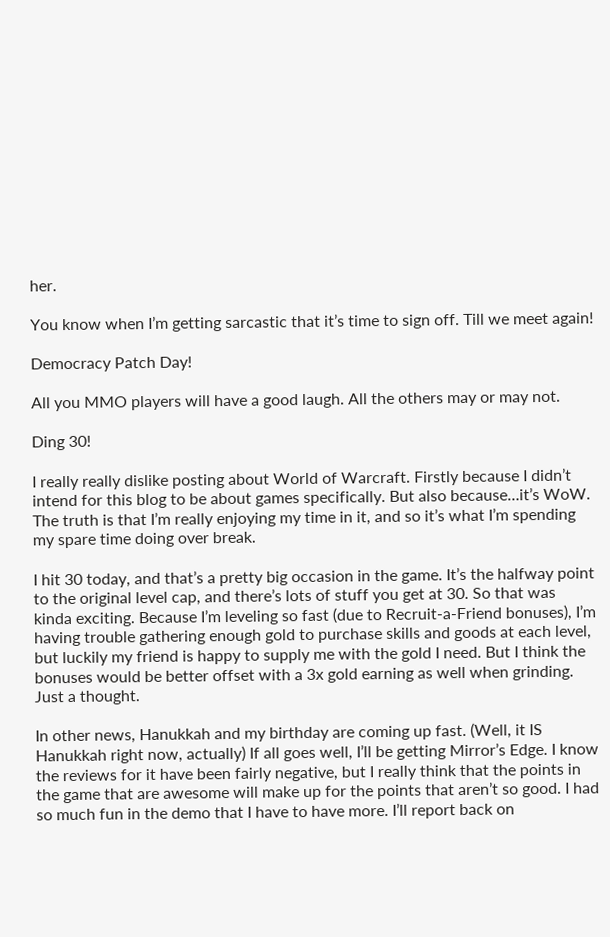her.

You know when I’m getting sarcastic that it’s time to sign off. Till we meet again!

Democracy Patch Day!

All you MMO players will have a good laugh. All the others may or may not.

Ding 30!

I really really dislike posting about World of Warcraft. Firstly because I didn’t intend for this blog to be about games specifically. But also because…it’s WoW. The truth is that I’m really enjoying my time in it, and so it’s what I’m spending my spare time doing over break.

I hit 30 today, and that’s a pretty big occasion in the game. It’s the halfway point to the original level cap, and there’s lots of stuff you get at 30. So that was kinda exciting. Because I’m leveling so fast (due to Recruit-a-Friend bonuses), I’m having trouble gathering enough gold to purchase skills and goods at each level, but luckily my friend is happy to supply me with the gold I need. But I think the bonuses would be better offset with a 3x gold earning as well when grinding. Just a thought.

In other news, Hanukkah and my birthday are coming up fast. (Well, it IS Hanukkah right now, actually) If all goes well, I’ll be getting Mirror’s Edge. I know the reviews for it have been fairly negative, but I really think that the points in the game that are awesome will make up for the points that aren’t so good. I had so much fun in the demo that I have to have more. I’ll report back on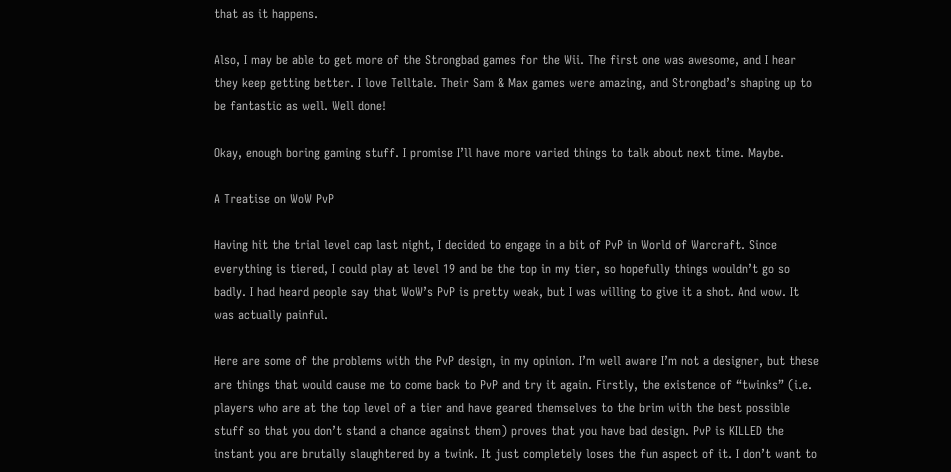that as it happens.

Also, I may be able to get more of the Strongbad games for the Wii. The first one was awesome, and I hear they keep getting better. I love Telltale. Their Sam & Max games were amazing, and Strongbad’s shaping up to be fantastic as well. Well done!

Okay, enough boring gaming stuff. I promise I’ll have more varied things to talk about next time. Maybe.

A Treatise on WoW PvP

Having hit the trial level cap last night, I decided to engage in a bit of PvP in World of Warcraft. Since everything is tiered, I could play at level 19 and be the top in my tier, so hopefully things wouldn’t go so badly. I had heard people say that WoW’s PvP is pretty weak, but I was willing to give it a shot. And wow. It was actually painful.

Here are some of the problems with the PvP design, in my opinion. I’m well aware I’m not a designer, but these are things that would cause me to come back to PvP and try it again. Firstly, the existence of “twinks” (i.e. players who are at the top level of a tier and have geared themselves to the brim with the best possible stuff so that you don’t stand a chance against them) proves that you have bad design. PvP is KILLED the instant you are brutally slaughtered by a twink. It just completely loses the fun aspect of it. I don’t want to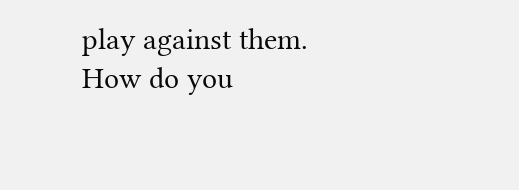play against them. How do you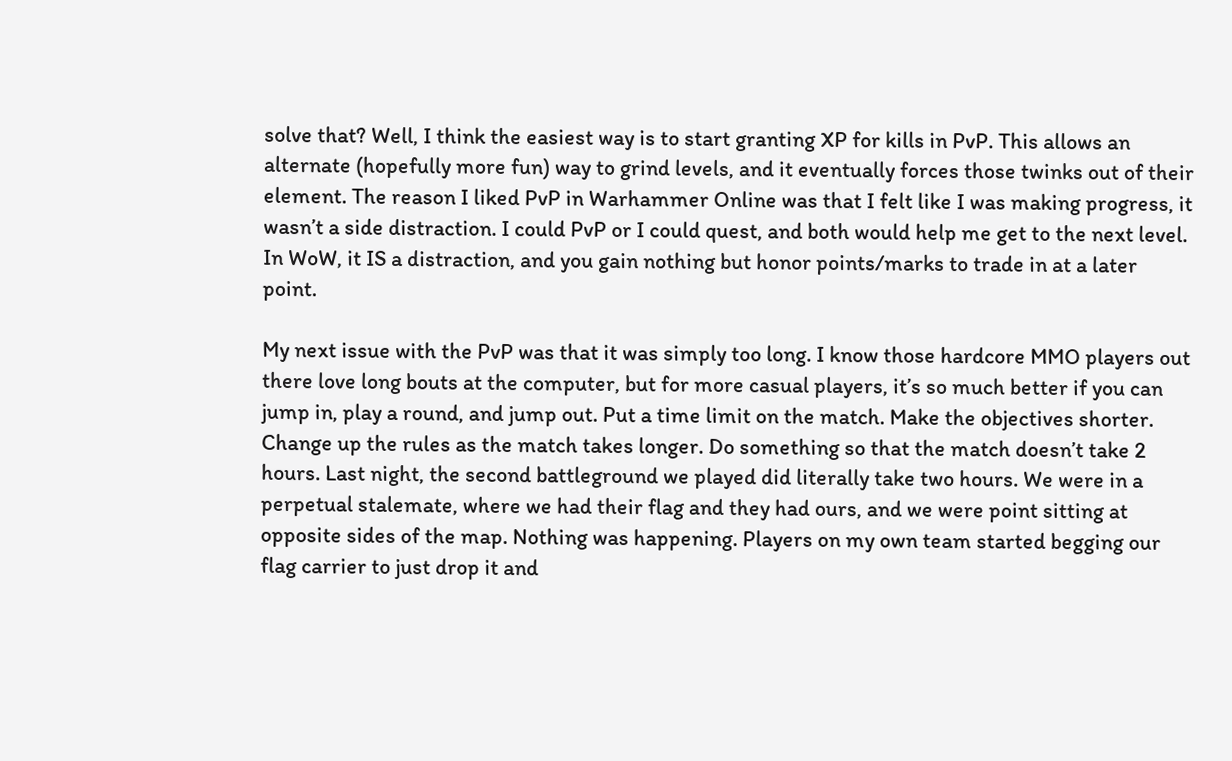solve that? Well, I think the easiest way is to start granting XP for kills in PvP. This allows an alternate (hopefully more fun) way to grind levels, and it eventually forces those twinks out of their element. The reason I liked PvP in Warhammer Online was that I felt like I was making progress, it wasn’t a side distraction. I could PvP or I could quest, and both would help me get to the next level. In WoW, it IS a distraction, and you gain nothing but honor points/marks to trade in at a later point.

My next issue with the PvP was that it was simply too long. I know those hardcore MMO players out there love long bouts at the computer, but for more casual players, it’s so much better if you can jump in, play a round, and jump out. Put a time limit on the match. Make the objectives shorter. Change up the rules as the match takes longer. Do something so that the match doesn’t take 2 hours. Last night, the second battleground we played did literally take two hours. We were in a perpetual stalemate, where we had their flag and they had ours, and we were point sitting at opposite sides of the map. Nothing was happening. Players on my own team started begging our flag carrier to just drop it and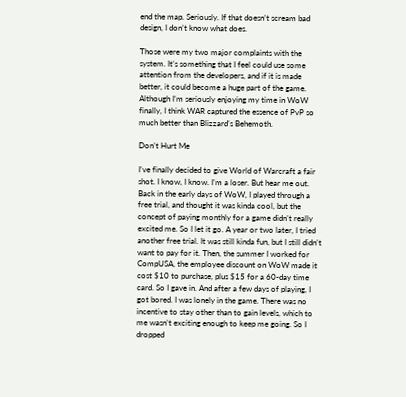end the map. Seriously. If that doesn’t scream bad design, I don’t know what does.

Those were my two major complaints with the system. It’s something that I feel could use some attention from the developers, and if it is made better, it could become a huge part of the game. Although I’m seriously enjoying my time in WoW finally, I think WAR captured the essence of PvP so much better than Blizzard’s Behemoth.

Don’t Hurt Me

I’ve finally decided to give World of Warcraft a fair shot. I know, I know. I’m a loser. But hear me out. Back in the early days of WoW, I played through a free trial, and thought it was kinda cool, but the concept of paying monthly for a game didn’t really excited me. So I let it go. A year or two later, I tried another free trial. It was still kinda fun, but I still didn’t want to pay for it. Then, the summer I worked for CompUSA, the employee discount on WoW made it cost $10 to purchase, plus $15 for a 60-day time card. So I gave in. And after a few days of playing, I got bored. I was lonely in the game. There was no incentive to stay other than to gain levels, which to me wasn’t exciting enough to keep me going. So I dropped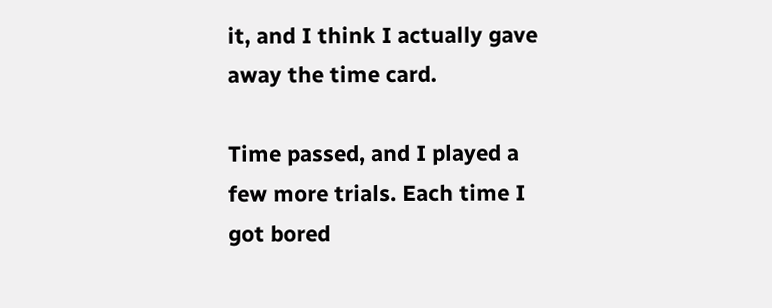it, and I think I actually gave away the time card.

Time passed, and I played a few more trials. Each time I got bored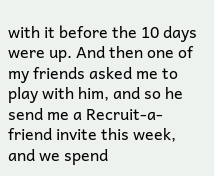with it before the 10 days were up. And then one of my friends asked me to play with him, and so he send me a Recruit-a-friend invite this week, and we spend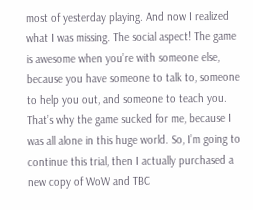most of yesterday playing. And now I realized what I was missing. The social aspect! The game is awesome when you’re with someone else, because you have someone to talk to, someone to help you out, and someone to teach you. That’s why the game sucked for me, because I was all alone in this huge world. So, I’m going to continue this trial, then I actually purchased a new copy of WoW and TBC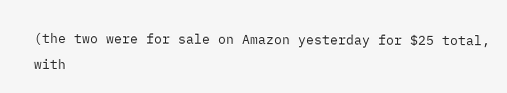(the two were for sale on Amazon yesterday for $25 total, with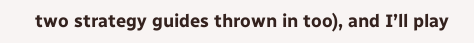two strategy guides thrown in too), and I’ll play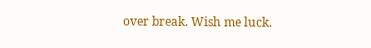over break. Wish me luck.